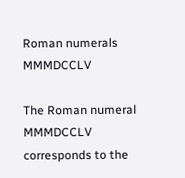Roman numerals MMMDCCLV

The Roman numeral MMMDCCLV corresponds to the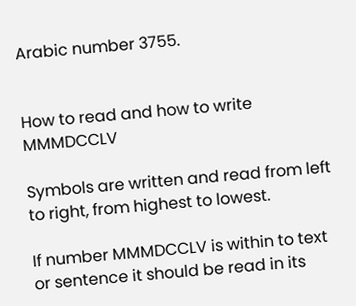Arabic number 3755.


How to read and how to write MMMDCCLV

Symbols are written and read from left to right, from highest to lowest.

If number MMMDCCLV is within to text or sentence it should be read in its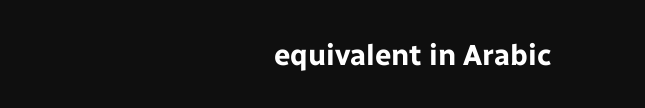equivalent in Arabic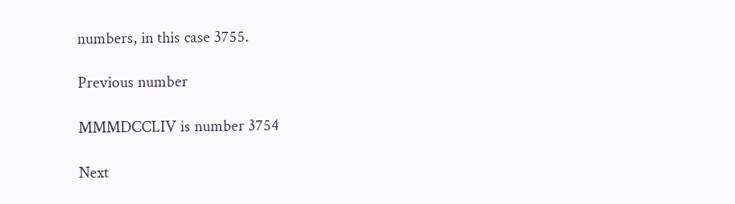numbers, in this case 3755.

Previous number

MMMDCCLIV is number 3754

Next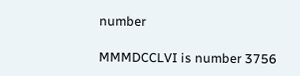number

MMMDCCLVI is number 3756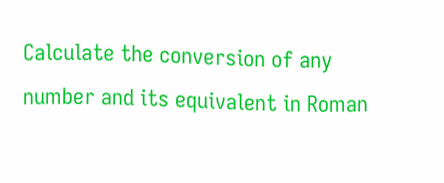Calculate the conversion of any number and its equivalent in Roman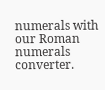numerals with our Roman numerals converter.